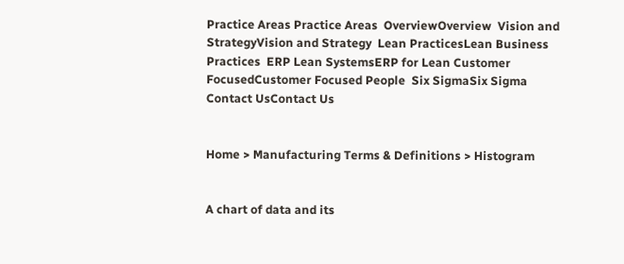Practice Areas Practice Areas  OverviewOverview  Vision and StrategyVision and Strategy  Lean PracticesLean Business Practices  ERP Lean SystemsERP for Lean Customer FocusedCustomer Focused People  Six SigmaSix Sigma  Contact UsContact Us


Home > Manufacturing Terms & Definitions > Histogram


A chart of data and its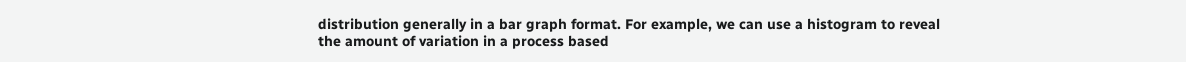distribution generally in a bar graph format. For example, we can use a histogram to reveal the amount of variation in a process based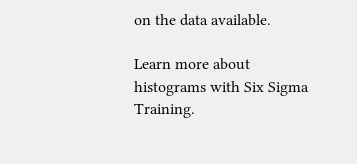on the data available.

Learn more about histograms with Six Sigma Training.